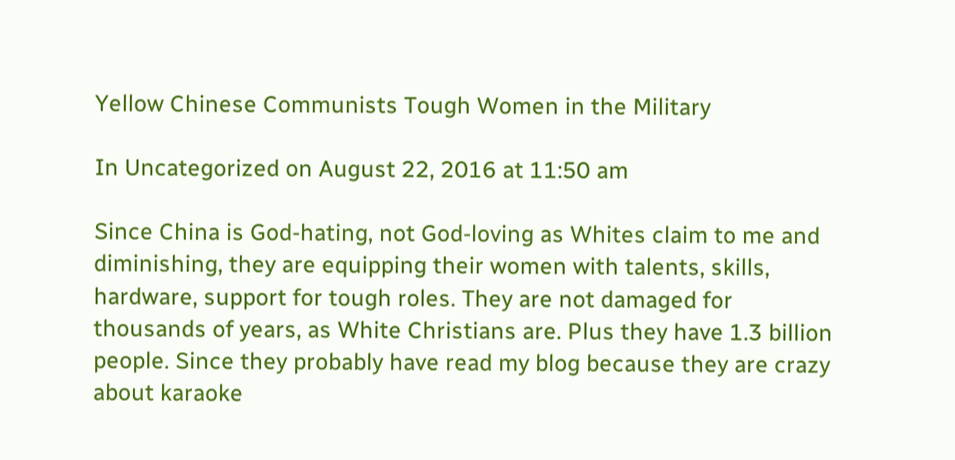Yellow Chinese Communists Tough Women in the Military

In Uncategorized on August 22, 2016 at 11:50 am

Since China is God-hating, not God-loving as Whites claim to me and diminishing, they are equipping their women with talents, skills, hardware, support for tough roles. They are not damaged for thousands of years, as White Christians are. Plus they have 1.3 billion people. Since they probably have read my blog because they are crazy about karaoke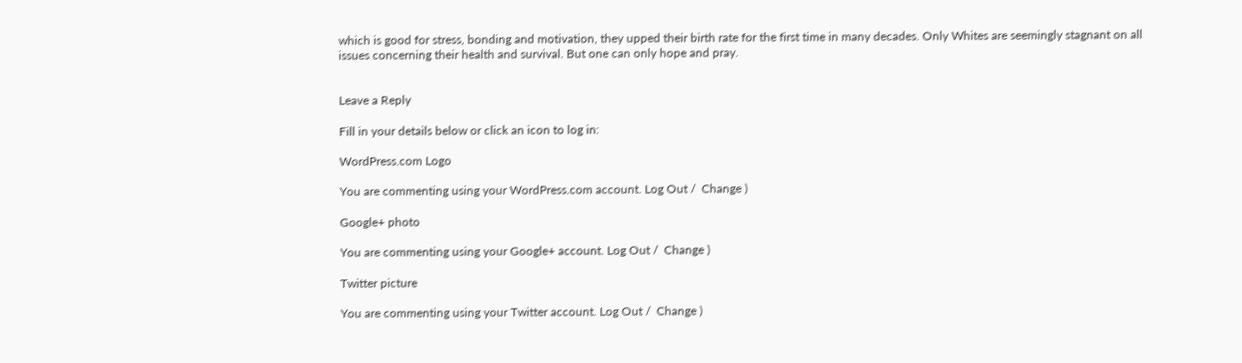which is good for stress, bonding and motivation, they upped their birth rate for the first time in many decades. Only Whites are seemingly stagnant on all issues concerning their health and survival. But one can only hope and pray.


Leave a Reply

Fill in your details below or click an icon to log in:

WordPress.com Logo

You are commenting using your WordPress.com account. Log Out /  Change )

Google+ photo

You are commenting using your Google+ account. Log Out /  Change )

Twitter picture

You are commenting using your Twitter account. Log Out /  Change )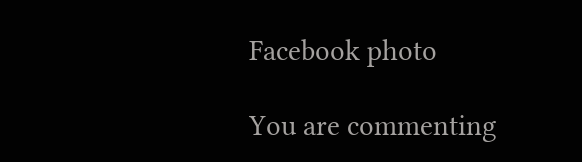Facebook photo

You are commenting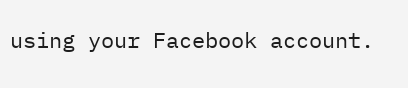using your Facebook account.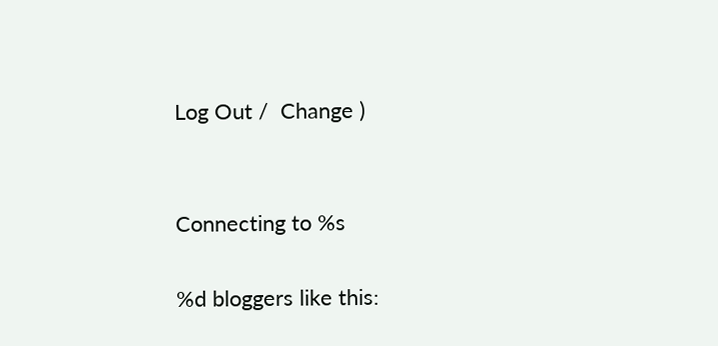Log Out /  Change )


Connecting to %s

%d bloggers like this: